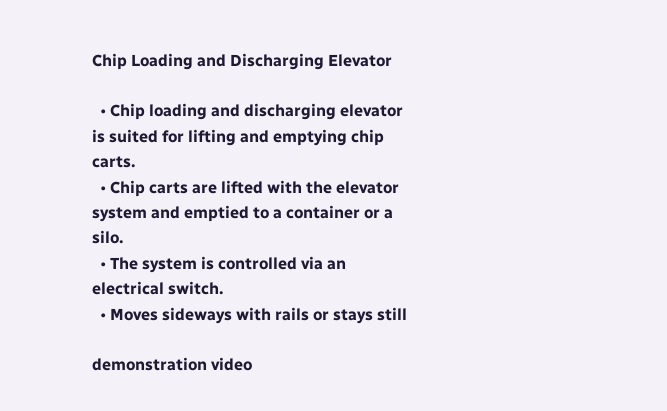Chip Loading and Discharging Elevator

  • Chip loading and discharging elevator is suited for lifting and emptying chip carts.
  • Chip carts are lifted with the elevator system and emptied to a container or a silo.
  • The system is controlled via an electrical switch.
  • Moves sideways with rails or stays still

demonstration video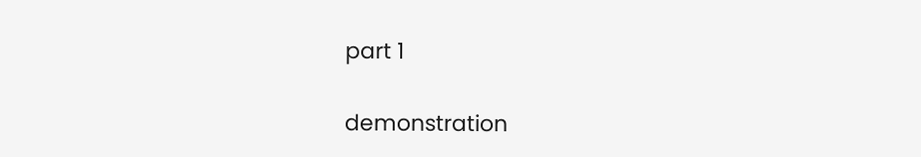part 1

demonstration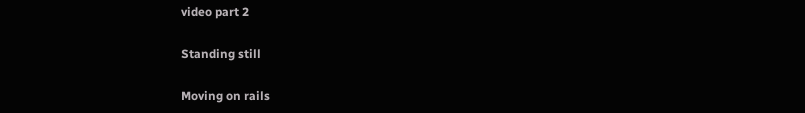video part 2

Standing still

Moving on rails